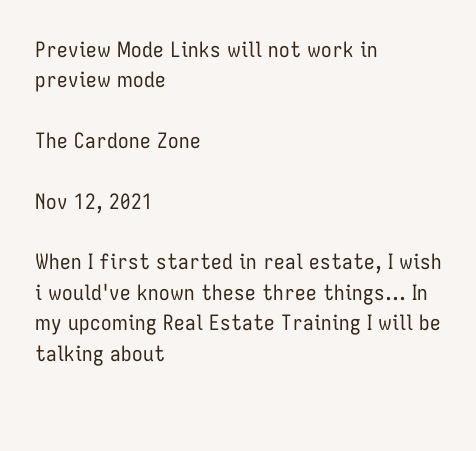Preview Mode Links will not work in preview mode

The Cardone Zone

Nov 12, 2021

When I first started in real estate, I wish i would've known these three things... In my upcoming Real Estate Training I will be talking about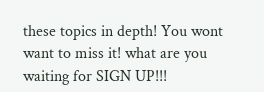these topics in depth! You wont want to miss it! what are you waiting for SIGN UP!!!